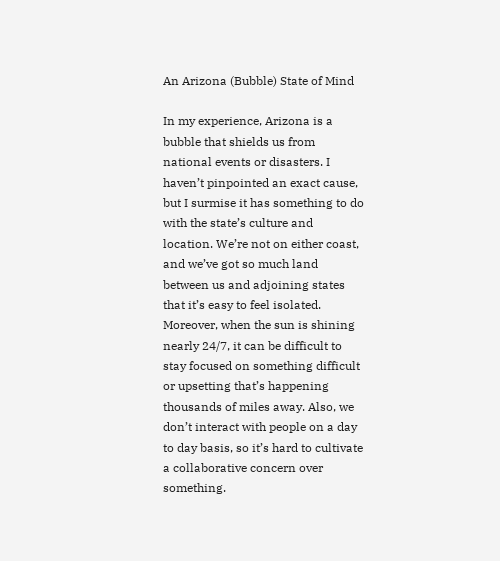An Arizona (Bubble) State of Mind

In my experience, Arizona is a bubble that shields us from national events or disasters. I haven’t pinpointed an exact cause, but I surmise it has something to do with the state’s culture and location. We’re not on either coast, and we’ve got so much land between us and adjoining states that it’s easy to feel isolated. Moreover, when the sun is shining nearly 24/7, it can be difficult to stay focused on something difficult or upsetting that’s happening thousands of miles away. Also, we don’t interact with people on a day to day basis, so it’s hard to cultivate a collaborative concern over something.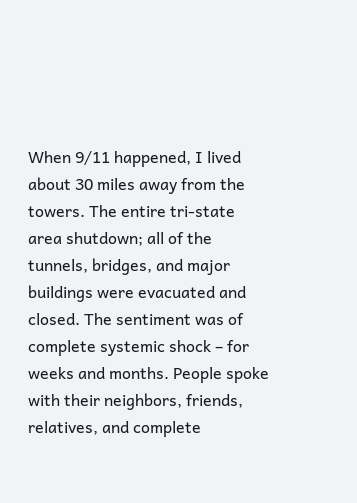When 9/11 happened, I lived about 30 miles away from the towers. The entire tri-state area shutdown; all of the tunnels, bridges, and major buildings were evacuated and closed. The sentiment was of complete systemic shock – for weeks and months. People spoke with their neighbors, friends, relatives, and complete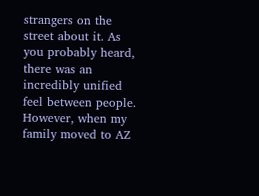strangers on the street about it. As you probably heard, there was an incredibly unified feel between people. However, when my family moved to AZ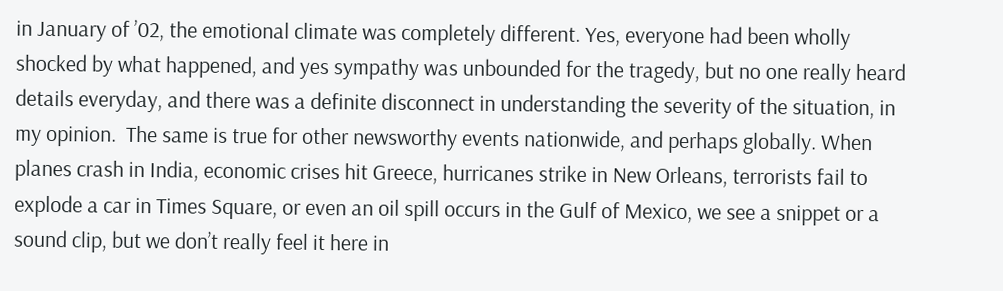in January of ’02, the emotional climate was completely different. Yes, everyone had been wholly shocked by what happened, and yes sympathy was unbounded for the tragedy, but no one really heard details everyday, and there was a definite disconnect in understanding the severity of the situation, in my opinion.  The same is true for other newsworthy events nationwide, and perhaps globally. When planes crash in India, economic crises hit Greece, hurricanes strike in New Orleans, terrorists fail to explode a car in Times Square, or even an oil spill occurs in the Gulf of Mexico, we see a snippet or a sound clip, but we don’t really feel it here in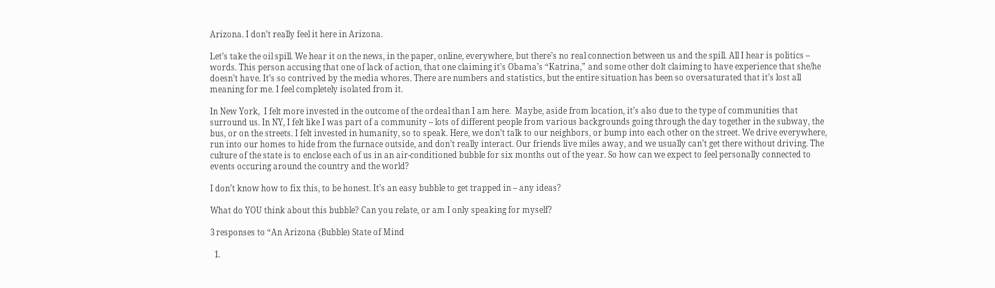Arizona. I don’t really feel it here in Arizona.

Let’s take the oil spill. We hear it on the news, in the paper, online, everywhere, but there’s no real connection between us and the spill. All I hear is politics – words. This person accusing that one of lack of action, that one claiming it’s Obama’s “Katrina,” and some other dolt claiming to have experience that she/he doesn’t have. It’s so contrived by the media whores. There are numbers and statistics, but the entire situation has been so oversaturated that it’s lost all meaning for me. I feel completely isolated from it.

In New York,  I felt more invested in the outcome of the ordeal than I am here.  Maybe, aside from location, it’s also due to the type of communities that surround us. In NY, I felt like I was part of a community – lots of different people from various backgrounds going through the day together in the subway, the bus, or on the streets. I felt invested in humanity, so to speak. Here, we don’t talk to our neighbors, or bump into each other on the street. We drive everywhere, run into our homes to hide from the furnace outside, and don’t really interact. Our friends live miles away, and we usually can’t get there without driving. The culture of the state is to enclose each of us in an air-conditioned bubble for six months out of the year. So how can we expect to feel personally connected to events occuring around the country and the world?

I don’t know how to fix this, to be honest. It’s an easy bubble to get trapped in – any ideas?

What do YOU think about this bubble? Can you relate, or am I only speaking for myself?

3 responses to “An Arizona (Bubble) State of Mind

  1.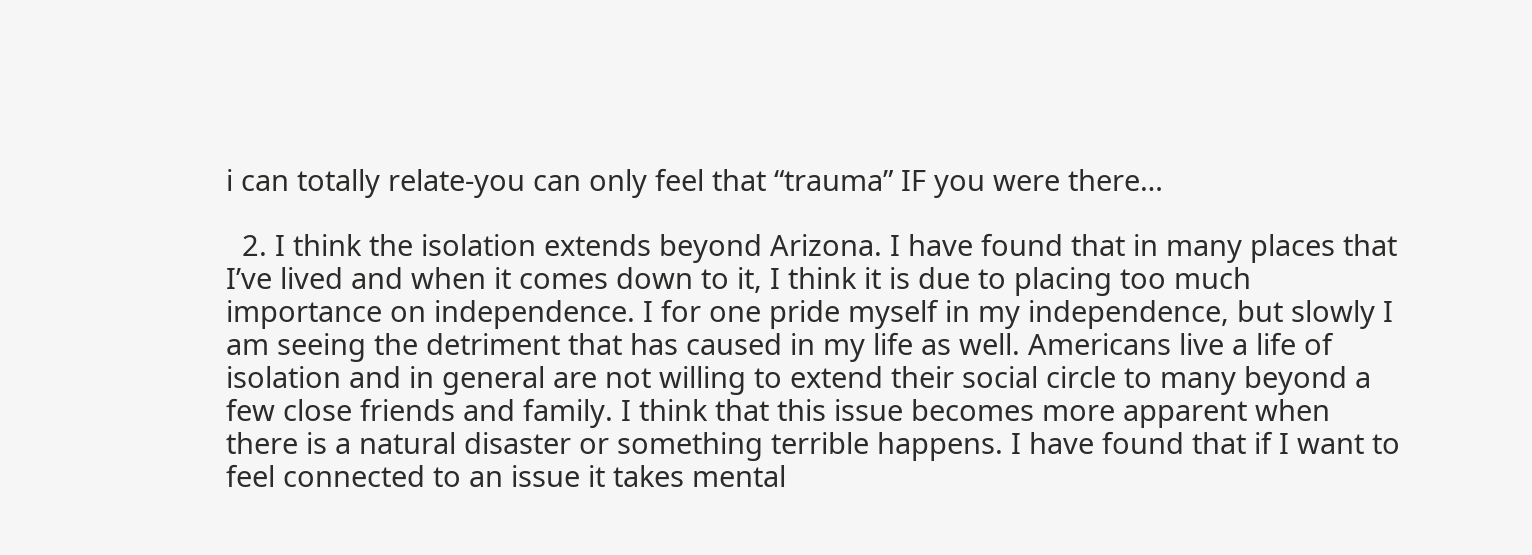i can totally relate-you can only feel that “trauma” IF you were there…

  2. I think the isolation extends beyond Arizona. I have found that in many places that I’ve lived and when it comes down to it, I think it is due to placing too much importance on independence. I for one pride myself in my independence, but slowly I am seeing the detriment that has caused in my life as well. Americans live a life of isolation and in general are not willing to extend their social circle to many beyond a few close friends and family. I think that this issue becomes more apparent when there is a natural disaster or something terrible happens. I have found that if I want to feel connected to an issue it takes mental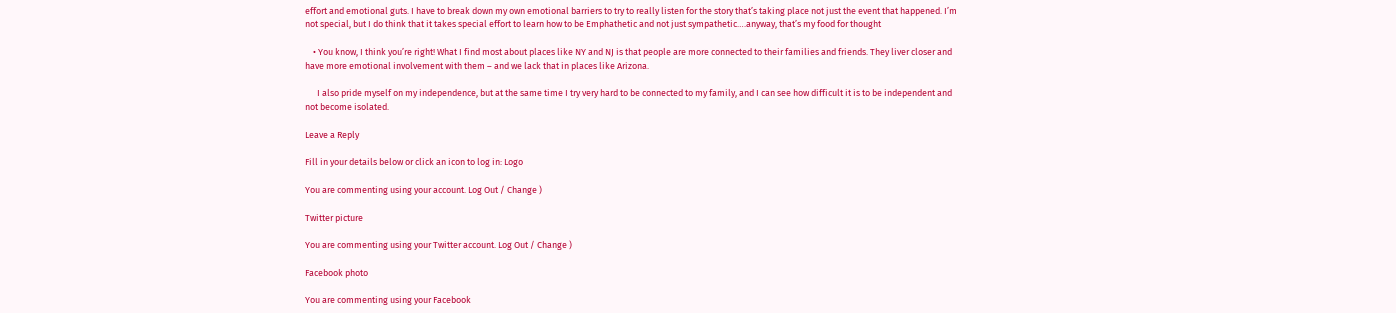effort and emotional guts. I have to break down my own emotional barriers to try to really listen for the story that’s taking place not just the event that happened. I’m not special, but I do think that it takes special effort to learn how to be Emphathetic and not just sympathetic….anyway, that’s my food for thought

    • You know, I think you’re right! What I find most about places like NY and NJ is that people are more connected to their families and friends. They liver closer and have more emotional involvement with them – and we lack that in places like Arizona.

      I also pride myself on my independence, but at the same time I try very hard to be connected to my family, and I can see how difficult it is to be independent and not become isolated.

Leave a Reply

Fill in your details below or click an icon to log in: Logo

You are commenting using your account. Log Out / Change )

Twitter picture

You are commenting using your Twitter account. Log Out / Change )

Facebook photo

You are commenting using your Facebook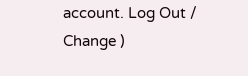account. Log Out / Change )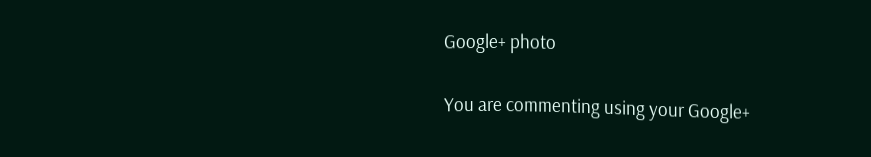Google+ photo

You are commenting using your Google+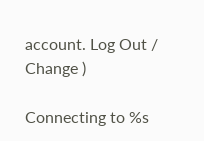account. Log Out / Change )

Connecting to %s